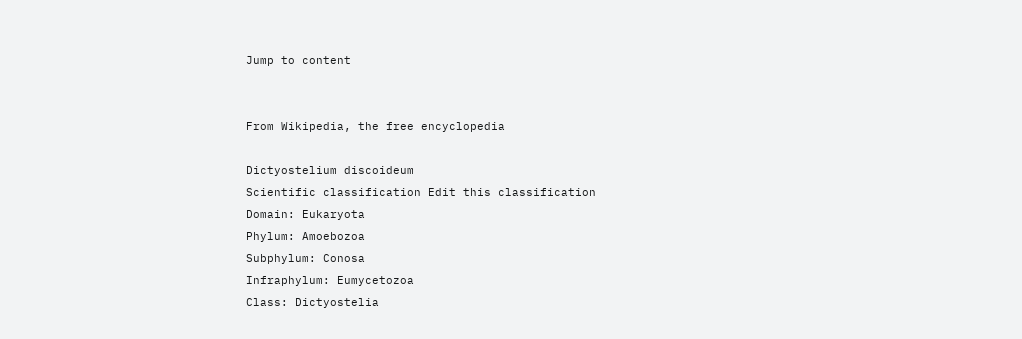Jump to content


From Wikipedia, the free encyclopedia

Dictyostelium discoideum
Scientific classification Edit this classification
Domain: Eukaryota
Phylum: Amoebozoa
Subphylum: Conosa
Infraphylum: Eumycetozoa
Class: Dictyostelia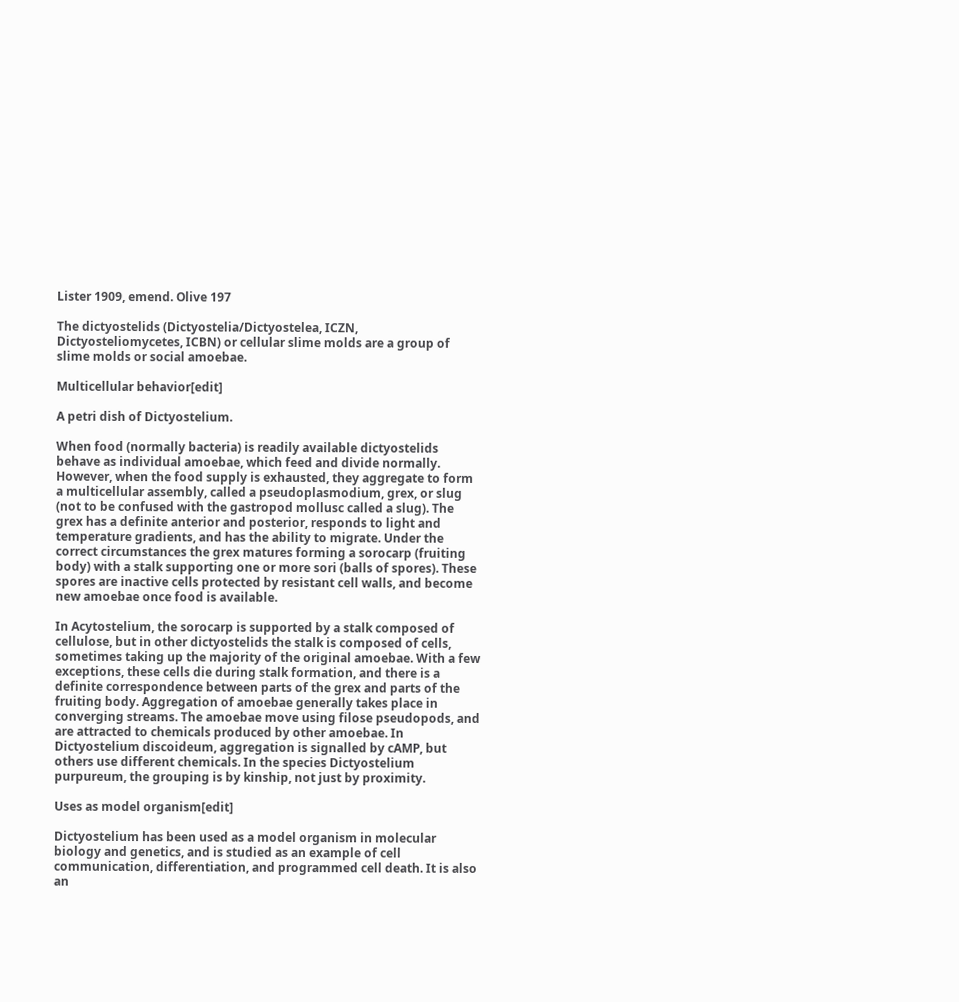Lister 1909, emend. Olive 197

The dictyostelids (Dictyostelia/Dictyostelea, ICZN, Dictyosteliomycetes, ICBN) or cellular slime molds are a group of slime molds or social amoebae.

Multicellular behavior[edit]

A petri dish of Dictyostelium.

When food (normally bacteria) is readily available dictyostelids behave as individual amoebae, which feed and divide normally. However, when the food supply is exhausted, they aggregate to form a multicellular assembly, called a pseudoplasmodium, grex, or slug (not to be confused with the gastropod mollusc called a slug). The grex has a definite anterior and posterior, responds to light and temperature gradients, and has the ability to migrate. Under the correct circumstances the grex matures forming a sorocarp (fruiting body) with a stalk supporting one or more sori (balls of spores). These spores are inactive cells protected by resistant cell walls, and become new amoebae once food is available.

In Acytostelium, the sorocarp is supported by a stalk composed of cellulose, but in other dictyostelids the stalk is composed of cells, sometimes taking up the majority of the original amoebae. With a few exceptions, these cells die during stalk formation, and there is a definite correspondence between parts of the grex and parts of the fruiting body. Aggregation of amoebae generally takes place in converging streams. The amoebae move using filose pseudopods, and are attracted to chemicals produced by other amoebae. In Dictyostelium discoideum, aggregation is signalled by cAMP, but others use different chemicals. In the species Dictyostelium purpureum, the grouping is by kinship, not just by proximity.

Uses as model organism[edit]

Dictyostelium has been used as a model organism in molecular biology and genetics, and is studied as an example of cell communication, differentiation, and programmed cell death. It is also an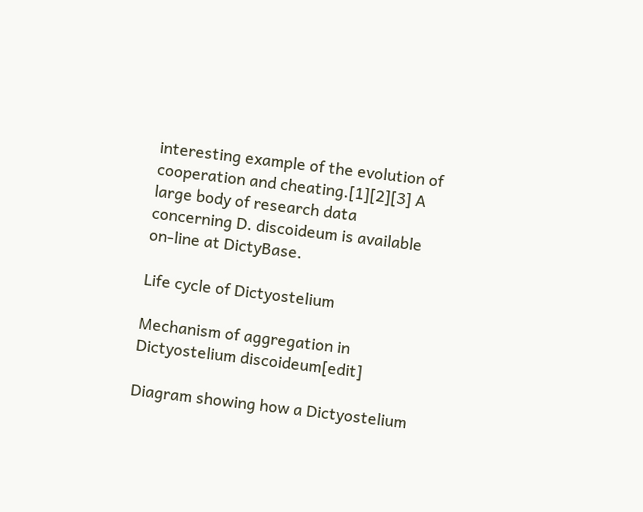interesting example of the evolution of cooperation and cheating.[1][2][3] A large body of research data concerning D. discoideum is available on-line at DictyBase.

Life cycle of Dictyostelium

Mechanism of aggregation in Dictyostelium discoideum[edit]

Diagram showing how a Dictyostelium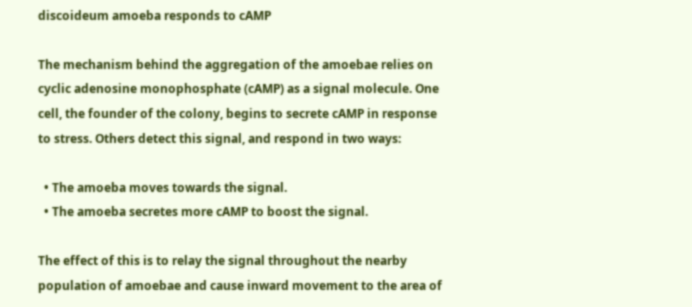discoideum amoeba responds to cAMP

The mechanism behind the aggregation of the amoebae relies on cyclic adenosine monophosphate (cAMP) as a signal molecule. One cell, the founder of the colony, begins to secrete cAMP in response to stress. Others detect this signal, and respond in two ways:

  • The amoeba moves towards the signal.
  • The amoeba secretes more cAMP to boost the signal.

The effect of this is to relay the signal throughout the nearby population of amoebae and cause inward movement to the area of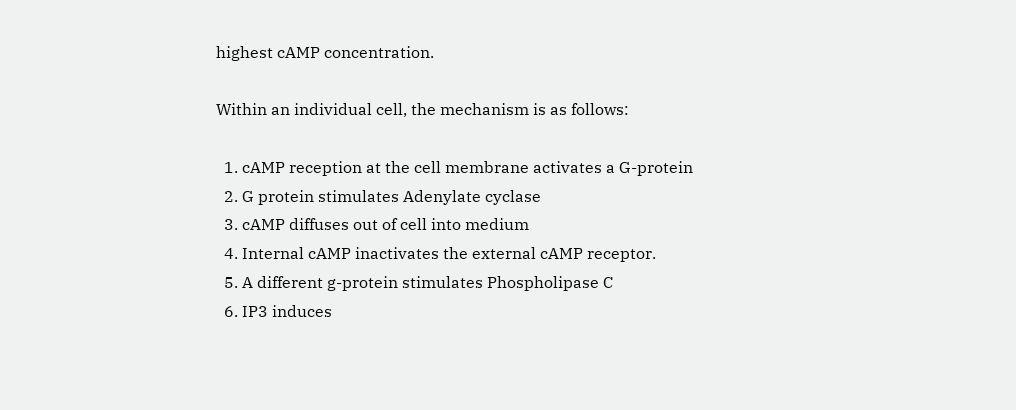highest cAMP concentration.

Within an individual cell, the mechanism is as follows:

  1. cAMP reception at the cell membrane activates a G-protein
  2. G protein stimulates Adenylate cyclase
  3. cAMP diffuses out of cell into medium
  4. Internal cAMP inactivates the external cAMP receptor.
  5. A different g-protein stimulates Phospholipase C
  6. IP3 induces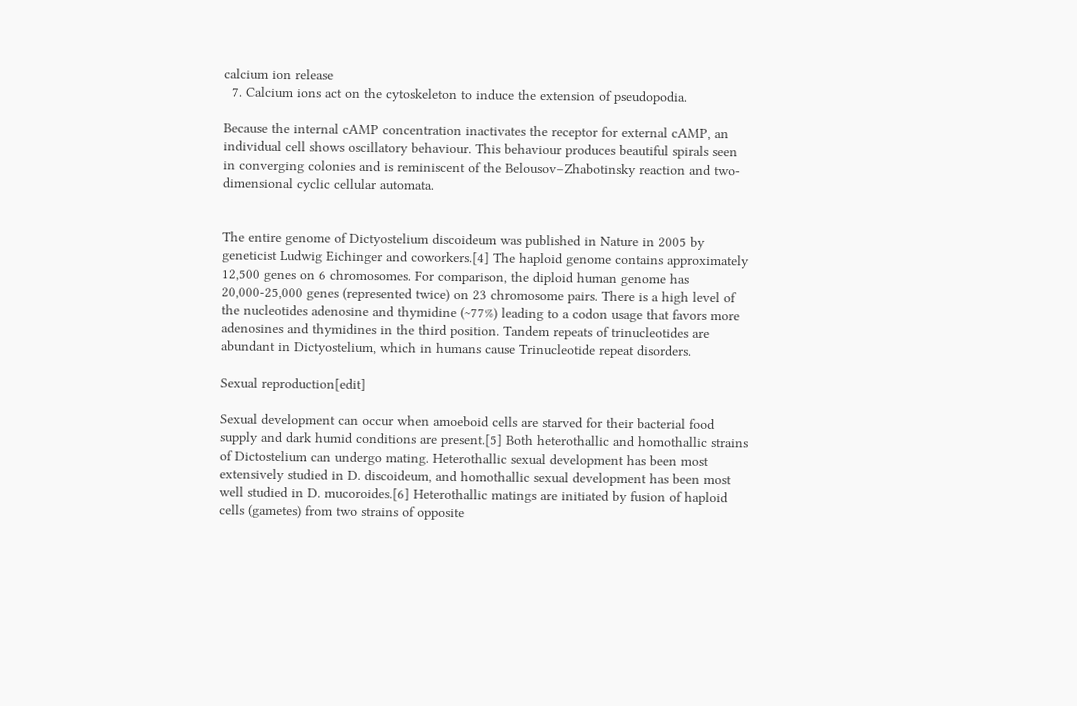calcium ion release
  7. Calcium ions act on the cytoskeleton to induce the extension of pseudopodia.

Because the internal cAMP concentration inactivates the receptor for external cAMP, an individual cell shows oscillatory behaviour. This behaviour produces beautiful spirals seen in converging colonies and is reminiscent of the Belousov–Zhabotinsky reaction and two-dimensional cyclic cellular automata.


The entire genome of Dictyostelium discoideum was published in Nature in 2005 by geneticist Ludwig Eichinger and coworkers.[4] The haploid genome contains approximately 12,500 genes on 6 chromosomes. For comparison, the diploid human genome has 20,000-25,000 genes (represented twice) on 23 chromosome pairs. There is a high level of the nucleotides adenosine and thymidine (~77%) leading to a codon usage that favors more adenosines and thymidines in the third position. Tandem repeats of trinucleotides are abundant in Dictyostelium, which in humans cause Trinucleotide repeat disorders.

Sexual reproduction[edit]

Sexual development can occur when amoeboid cells are starved for their bacterial food supply and dark humid conditions are present.[5] Both heterothallic and homothallic strains of Dictostelium can undergo mating. Heterothallic sexual development has been most extensively studied in D. discoideum, and homothallic sexual development has been most well studied in D. mucoroides.[6] Heterothallic matings are initiated by fusion of haploid cells (gametes) from two strains of opposite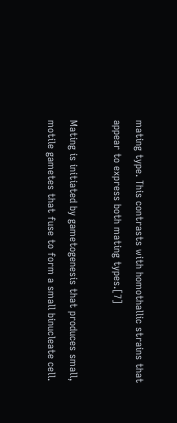mating type. This contrasts with homothallic strains that appear to express both mating types.[7]

Mating is initiated by gametogenesis that produces small, motile gametes that fuse to form a small binucleate cell.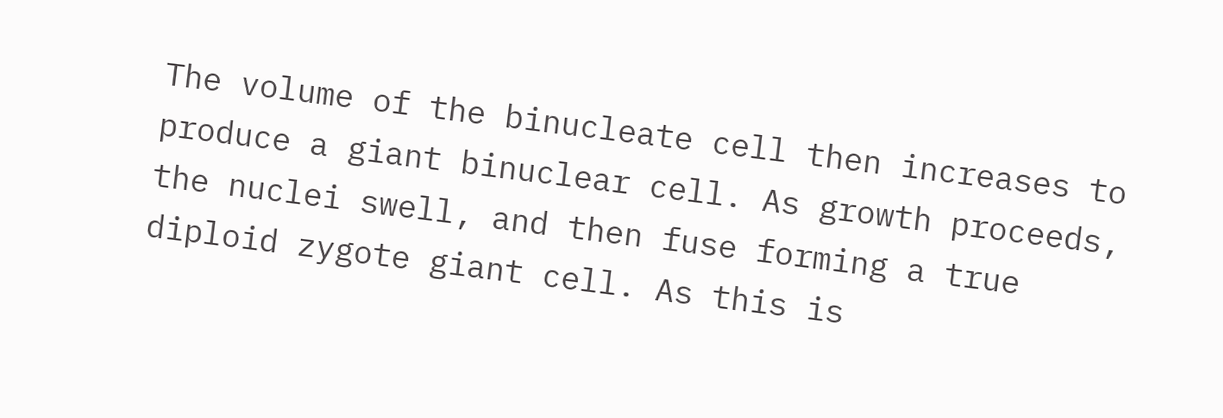The volume of the binucleate cell then increases to produce a giant binuclear cell. As growth proceeds, the nuclei swell, and then fuse forming a true diploid zygote giant cell. As this is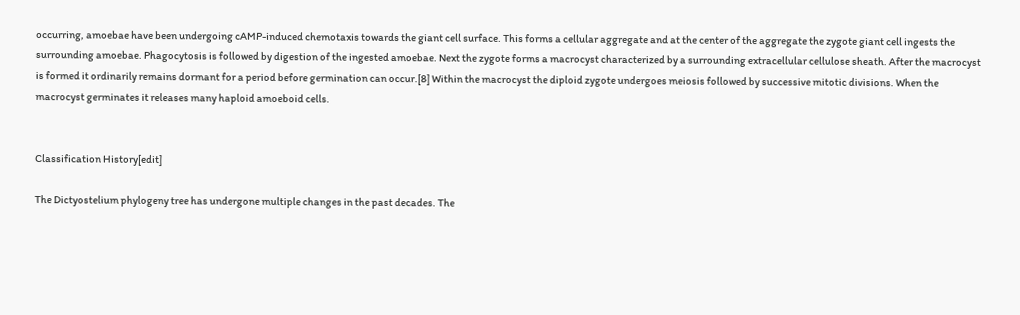occurring, amoebae have been undergoing cAMP-induced chemotaxis towards the giant cell surface. This forms a cellular aggregate and at the center of the aggregate the zygote giant cell ingests the surrounding amoebae. Phagocytosis is followed by digestion of the ingested amoebae. Next the zygote forms a macrocyst characterized by a surrounding extracellular cellulose sheath. After the macrocyst is formed it ordinarily remains dormant for a period before germination can occur.[8] Within the macrocyst the diploid zygote undergoes meiosis followed by successive mitotic divisions. When the macrocyst germinates it releases many haploid amoeboid cells.


Classification History[edit]

The Dictyostelium phylogeny tree has undergone multiple changes in the past decades. The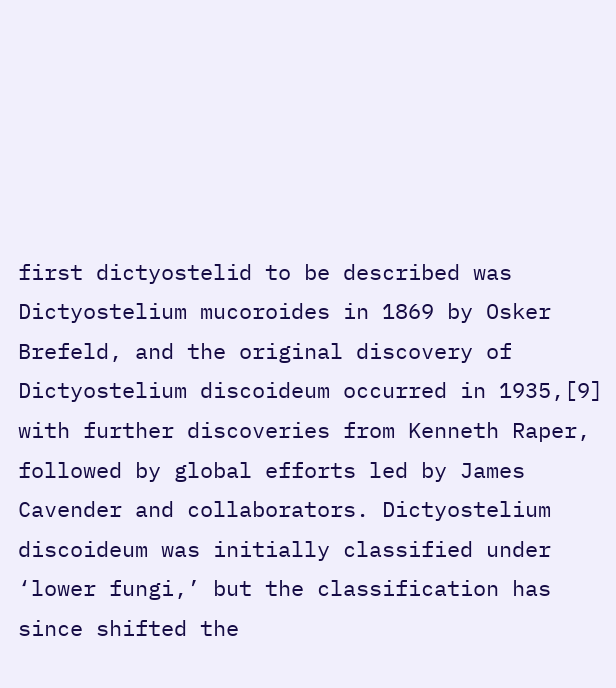first dictyostelid to be described was Dictyostelium mucoroides in 1869 by Osker Brefeld, and the original discovery of Dictyostelium discoideum occurred in 1935,[9] with further discoveries from Kenneth Raper, followed by global efforts led by James Cavender and collaborators. Dictyostelium discoideum was initially classified under ‘lower fungi,’ but the classification has since shifted the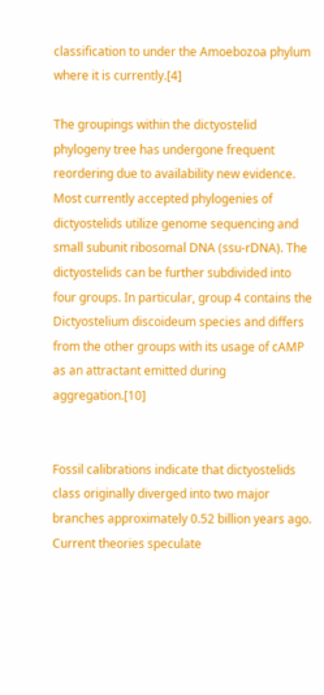classification to under the Amoebozoa phylum where it is currently.[4]

The groupings within the dictyostelid phylogeny tree has undergone frequent reordering due to availability new evidence. Most currently accepted phylogenies of dictyostelids utilize genome sequencing and small subunit ribosomal DNA (ssu-rDNA). The dictyostelids can be further subdivided into four groups. In particular, group 4 contains the Dictyostelium discoideum species and differs from the other groups with its usage of cAMP as an attractant emitted during aggregation.[10]


Fossil calibrations indicate that dictyostelids class originally diverged into two major branches approximately 0.52 billion years ago. Current theories speculate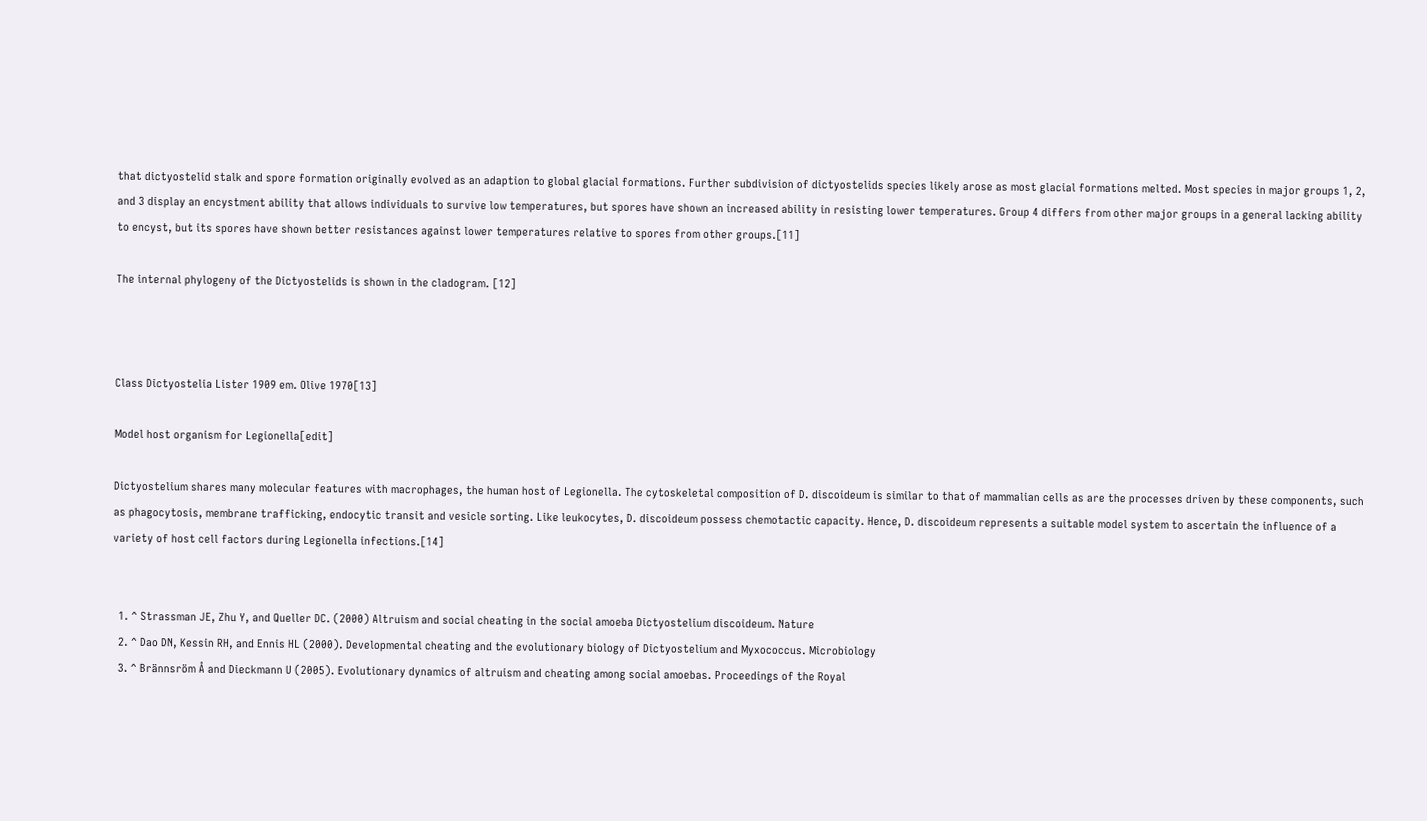that dictyostelid stalk and spore formation originally evolved as an adaption to global glacial formations. Further subdivision of dictyostelids species likely arose as most glacial formations melted. Most species in major groups 1, 2, and 3 display an encystment ability that allows individuals to survive low temperatures, but spores have shown an increased ability in resisting lower temperatures. Group 4 differs from other major groups in a general lacking ability to encyst, but its spores have shown better resistances against lower temperatures relative to spores from other groups.[11]

The internal phylogeny of the Dictyostelids is shown in the cladogram. [12]



Class Dictyostelia Lister 1909 em. Olive 1970[13]

Model host organism for Legionella[edit]

Dictyostelium shares many molecular features with macrophages, the human host of Legionella. The cytoskeletal composition of D. discoideum is similar to that of mammalian cells as are the processes driven by these components, such as phagocytosis, membrane trafficking, endocytic transit and vesicle sorting. Like leukocytes, D. discoideum possess chemotactic capacity. Hence, D. discoideum represents a suitable model system to ascertain the influence of a variety of host cell factors during Legionella infections.[14]


  1. ^ Strassman JE, Zhu Y, and Queller DC. (2000) Altruism and social cheating in the social amoeba Dictyostelium discoideum. Nature
  2. ^ Dao DN, Kessin RH, and Ennis HL (2000). Developmental cheating and the evolutionary biology of Dictyostelium and Myxococcus. Microbiology
  3. ^ Brännsröm Å and Dieckmann U (2005). Evolutionary dynamics of altruism and cheating among social amoebas. Proceedings of the Royal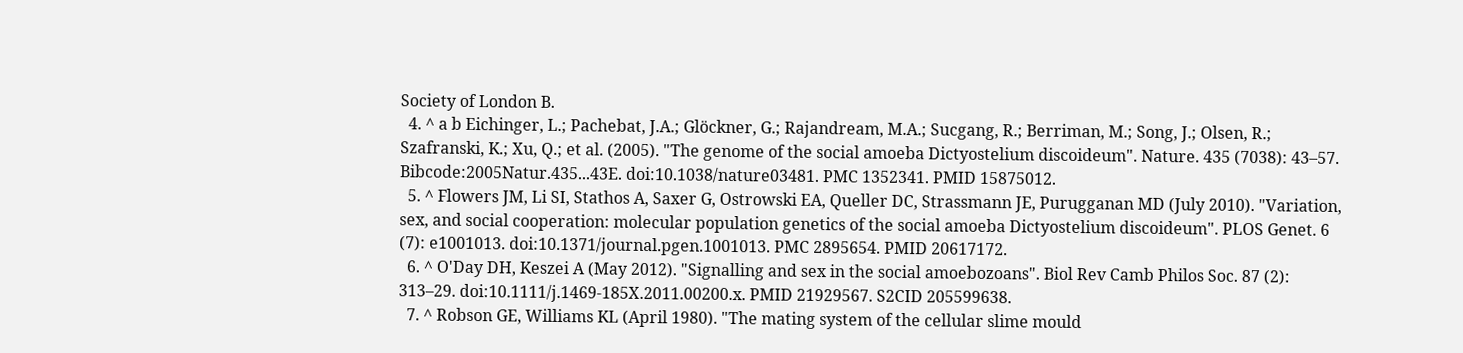Society of London B.
  4. ^ a b Eichinger, L.; Pachebat, J.A.; Glöckner, G.; Rajandream, M.A.; Sucgang, R.; Berriman, M.; Song, J.; Olsen, R.; Szafranski, K.; Xu, Q.; et al. (2005). "The genome of the social amoeba Dictyostelium discoideum". Nature. 435 (7038): 43–57. Bibcode:2005Natur.435...43E. doi:10.1038/nature03481. PMC 1352341. PMID 15875012.
  5. ^ Flowers JM, Li SI, Stathos A, Saxer G, Ostrowski EA, Queller DC, Strassmann JE, Purugganan MD (July 2010). "Variation, sex, and social cooperation: molecular population genetics of the social amoeba Dictyostelium discoideum". PLOS Genet. 6 (7): e1001013. doi:10.1371/journal.pgen.1001013. PMC 2895654. PMID 20617172.
  6. ^ O'Day DH, Keszei A (May 2012). "Signalling and sex in the social amoebozoans". Biol Rev Camb Philos Soc. 87 (2): 313–29. doi:10.1111/j.1469-185X.2011.00200.x. PMID 21929567. S2CID 205599638.
  7. ^ Robson GE, Williams KL (April 1980). "The mating system of the cellular slime mould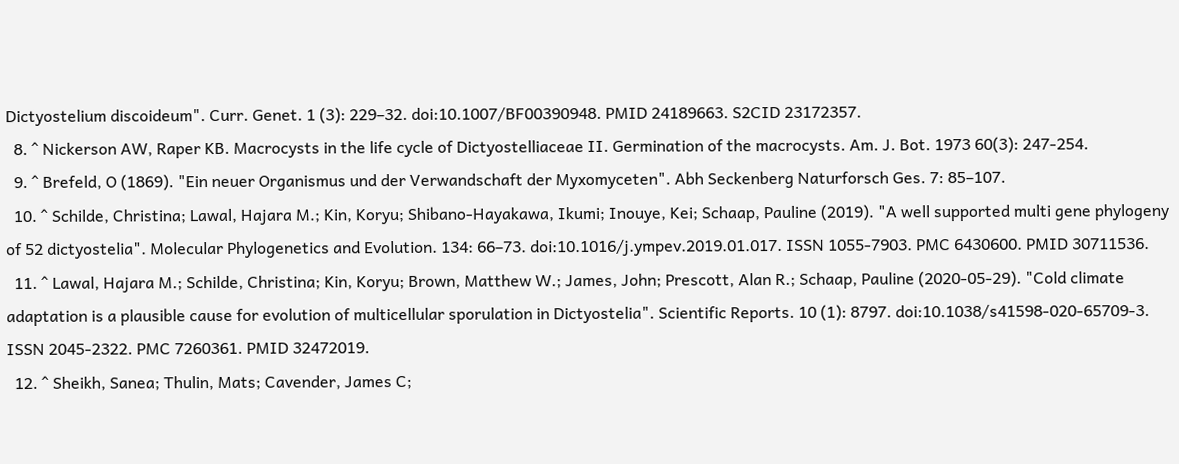Dictyostelium discoideum". Curr. Genet. 1 (3): 229–32. doi:10.1007/BF00390948. PMID 24189663. S2CID 23172357.
  8. ^ Nickerson AW, Raper KB. Macrocysts in the life cycle of Dictyostelliaceae II. Germination of the macrocysts. Am. J. Bot. 1973 60(3): 247-254.
  9. ^ Brefeld, O (1869). "Ein neuer Organismus und der Verwandschaft der Myxomyceten". Abh Seckenberg Naturforsch Ges. 7: 85–107.
  10. ^ Schilde, Christina; Lawal, Hajara M.; Kin, Koryu; Shibano-Hayakawa, Ikumi; Inouye, Kei; Schaap, Pauline (2019). "A well supported multi gene phylogeny of 52 dictyostelia". Molecular Phylogenetics and Evolution. 134: 66–73. doi:10.1016/j.ympev.2019.01.017. ISSN 1055-7903. PMC 6430600. PMID 30711536.
  11. ^ Lawal, Hajara M.; Schilde, Christina; Kin, Koryu; Brown, Matthew W.; James, John; Prescott, Alan R.; Schaap, Pauline (2020-05-29). "Cold climate adaptation is a plausible cause for evolution of multicellular sporulation in Dictyostelia". Scientific Reports. 10 (1): 8797. doi:10.1038/s41598-020-65709-3. ISSN 2045-2322. PMC 7260361. PMID 32472019.
  12. ^ Sheikh, Sanea; Thulin, Mats; Cavender, James C;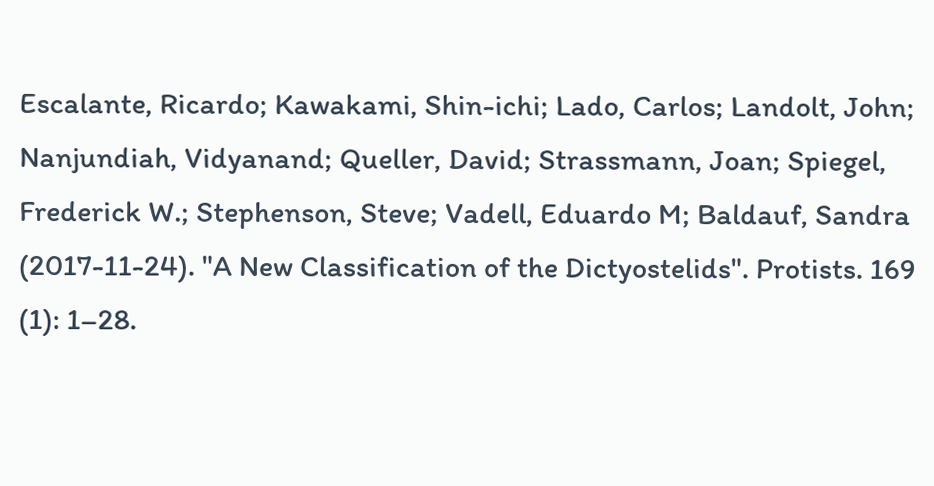Escalante, Ricardo; Kawakami, Shin-ichi; Lado, Carlos; Landolt, John; Nanjundiah, Vidyanand; Queller, David; Strassmann, Joan; Spiegel, Frederick W.; Stephenson, Steve; Vadell, Eduardo M; Baldauf, Sandra (2017-11-24). "A New Classification of the Dictyostelids". Protists. 169 (1): 1–28.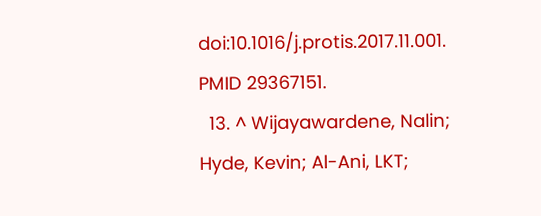doi:10.1016/j.protis.2017.11.001. PMID 29367151.
  13. ^ Wijayawardene, Nalin; Hyde, Kevin; Al-Ani, LKT;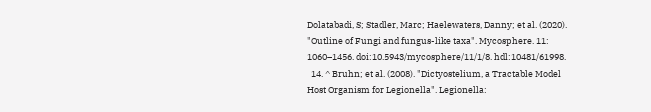Dolatabadi, S; Stadler, Marc; Haelewaters, Danny; et al. (2020). "Outline of Fungi and fungus-like taxa". Mycosphere. 11: 1060–1456. doi:10.5943/mycosphere/11/1/8. hdl:10481/61998.
  14. ^ Bruhn; et al. (2008). "Dictyostelium, a Tractable Model Host Organism for Legionella". Legionella: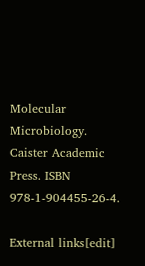Molecular Microbiology. Caister Academic Press. ISBN 978-1-904455-26-4.

External links[edit]